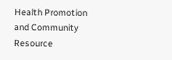Health Promotion and Community Resource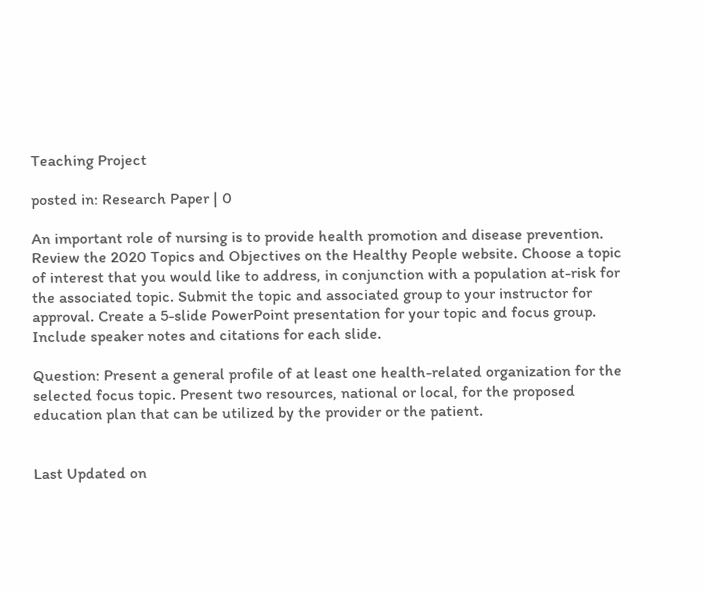Teaching Project

posted in: Research Paper | 0

An important role of nursing is to provide health promotion and disease prevention. Review the 2020 Topics and Objectives on the Healthy People website. Choose a topic of interest that you would like to address, in conjunction with a population at-risk for the associated topic. Submit the topic and associated group to your instructor for approval. Create a 5-slide PowerPoint presentation for your topic and focus group. Include speaker notes and citations for each slide.

Question: Present a general profile of at least one health-related organization for the selected focus topic. Present two resources, national or local, for the proposed education plan that can be utilized by the provider or the patient.


Last Updated on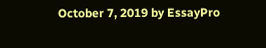October 7, 2019 by EssayPro